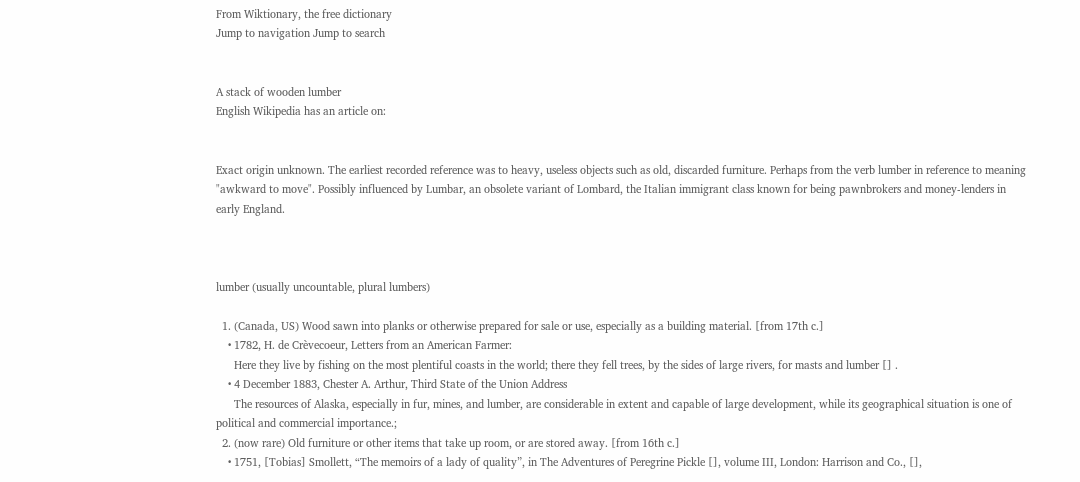From Wiktionary, the free dictionary
Jump to navigation Jump to search


A stack of wooden lumber
English Wikipedia has an article on:


Exact origin unknown. The earliest recorded reference was to heavy, useless objects such as old, discarded furniture. Perhaps from the verb lumber in reference to meaning "awkward to move". Possibly influenced by Lumbar, an obsolete variant of Lombard, the Italian immigrant class known for being pawnbrokers and money-lenders in early England.



lumber (usually uncountable, plural lumbers)

  1. (Canada, US) Wood sawn into planks or otherwise prepared for sale or use, especially as a building material. [from 17th c.]
    • 1782, H. de Crèvecoeur, Letters from an American Farmer:
      Here they live by fishing on the most plentiful coasts in the world; there they fell trees, by the sides of large rivers, for masts and lumber [] .
    • 4 December 1883, Chester A. Arthur, Third State of the Union Address
      The resources of Alaska, especially in fur, mines, and lumber, are considerable in extent and capable of large development, while its geographical situation is one of political and commercial importance.;
  2. (now rare) Old furniture or other items that take up room, or are stored away. [from 16th c.]
    • 1751, [Tobias] Smollett, “The memoirs of a lady of quality”, in The Adventures of Peregrine Pickle [], volume III, London: Harrison and Co., [],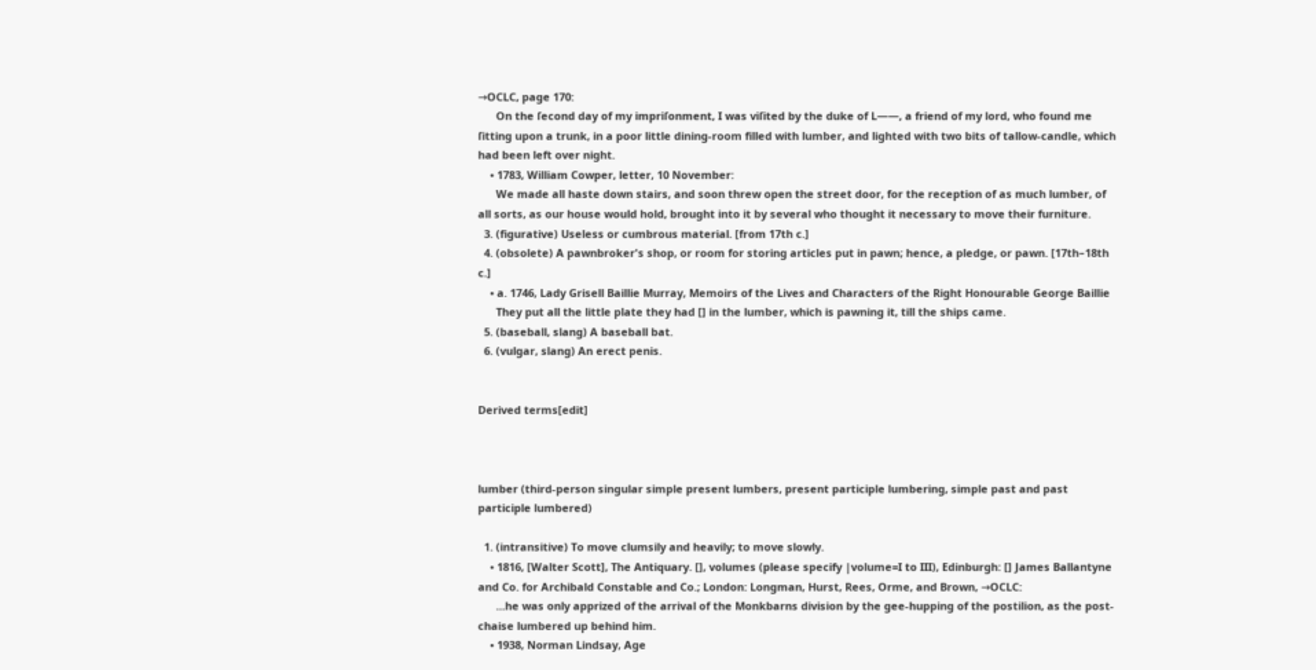→OCLC, page 170:
      On the ſecond day of my impriſonment, I was viſited by the duke of L——, a friend of my lord, who found me ſitting upon a trunk, in a poor little dining-room filled with lumber, and lighted with two bits of tallow-candle, which had been left over night.
    • 1783, William Cowper, letter, 10 November:
      We made all haste down stairs, and soon threw open the street door, for the reception of as much lumber, of all sorts, as our house would hold, brought into it by several who thought it necessary to move their furniture.
  3. (figurative) Useless or cumbrous material. [from 17th c.]
  4. (obsolete) A pawnbroker's shop, or room for storing articles put in pawn; hence, a pledge, or pawn. [17th–18th c.]
    • a. 1746, Lady Grisell Baillie Murray, Memoirs of the Lives and Characters of the Right Honourable George Baillie
      They put all the little plate they had [] in the lumber, which is pawning it, till the ships came.
  5. (baseball, slang) A baseball bat.
  6. (vulgar, slang) An erect penis.


Derived terms[edit]



lumber (third-person singular simple present lumbers, present participle lumbering, simple past and past participle lumbered)

  1. (intransitive) To move clumsily and heavily; to move slowly.
    • 1816, [Walter Scott], The Antiquary. [], volumes (please specify |volume=I to III), Edinburgh: [] James Ballantyne and Co. for Archibald Constable and Co.; London: Longman, Hurst, Rees, Orme, and Brown, →OCLC:
      ...he was only apprized of the arrival of the Monkbarns division by the gee-hupping of the postilion, as the post-chaise lumbered up behind him.
    • 1938, Norman Lindsay, Age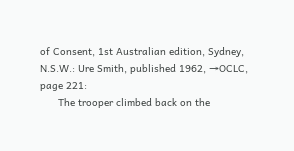of Consent, 1st Australian edition, Sydney, N.S.W.: Ure Smith, published 1962, →OCLC, page 221:
      The trooper climbed back on the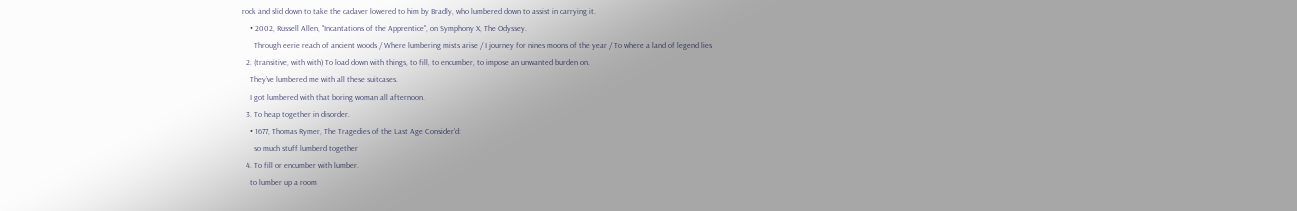rock and slid down to take the cadaver lowered to him by Bradly, who lumbered down to assist in carrying it.
    • 2002, Russell Allen, "Incantations of the Apprentice", on Symphony X, The Odyssey.
      Through eerie reach of ancient woods / Where lumbering mists arise / I journey for nines moons of the year / To where a land of legend lies
  2. (transitive, with with) To load down with things, to fill, to encumber, to impose an unwanted burden on.
    They’ve lumbered me with all these suitcases.
    I got lumbered with that boring woman all afternoon.
  3. To heap together in disorder.
    • 1677, Thomas Rymer, The Tragedies of the Last Age Consider'd:
      so much stuff lumberd together
  4. To fill or encumber with lumber.
    to lumber up a room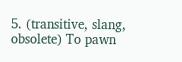5. (transitive, slang, obsolete) To pawn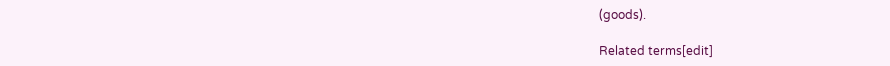(goods).

Related terms[edit]